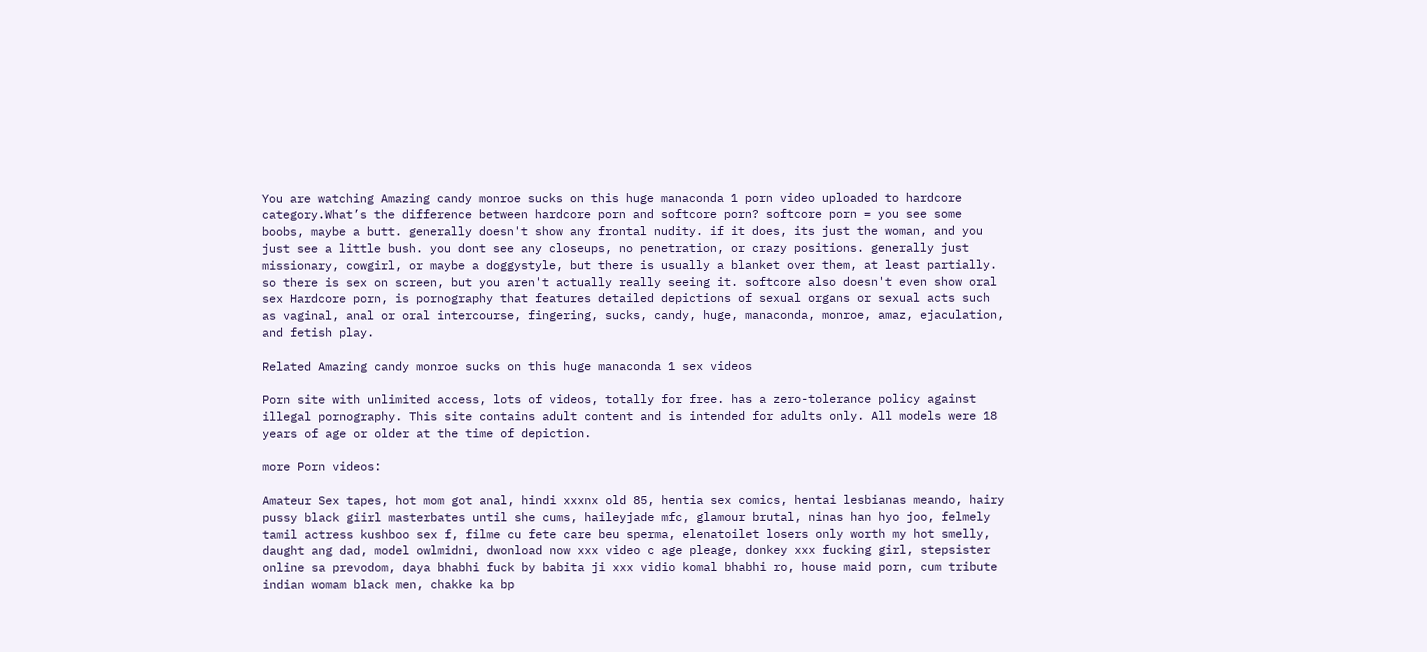You are watching Amazing candy monroe sucks on this huge manaconda 1 porn video uploaded to hardcore category.What’s the difference between hardcore porn and softcore porn? softcore porn = you see some boobs, maybe a butt. generally doesn't show any frontal nudity. if it does, its just the woman, and you just see a little bush. you dont see any closeups, no penetration, or crazy positions. generally just missionary, cowgirl, or maybe a doggystyle, but there is usually a blanket over them, at least partially. so there is sex on screen, but you aren't actually really seeing it. softcore also doesn't even show oral sex Hardcore porn, is pornography that features detailed depictions of sexual organs or sexual acts such as vaginal, anal or oral intercourse, fingering, sucks, candy, huge, manaconda, monroe, amaz, ejaculation, and fetish play.

Related Amazing candy monroe sucks on this huge manaconda 1 sex videos

Porn site with unlimited access, lots of videos, totally for free. has a zero-tolerance policy against illegal pornography. This site contains adult content and is intended for adults only. All models were 18 years of age or older at the time of depiction.

more Porn videos:

Amateur Sex tapes, hot mom got anal, hindi xxxnx old 85, hentia sex comics, hentai lesbianas meando, hairy pussy black giirl masterbates until she cums, haileyjade mfc, glamour brutal, ninas han hyo joo, felmely tamil actress kushboo sex f, filme cu fete care beu sperma, elenatoilet losers only worth my hot smelly, daught ang dad, model owlmidni, dwonload now xxx video c age pleage, donkey xxx fucking girl, stepsister online sa prevodom, daya bhabhi fuck by babita ji xxx vidio komal bhabhi ro, house maid porn, cum tribute indian womam black men, chakke ka bp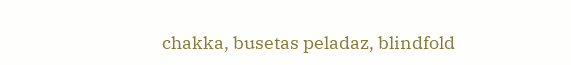chakka, busetas peladaz, blindfold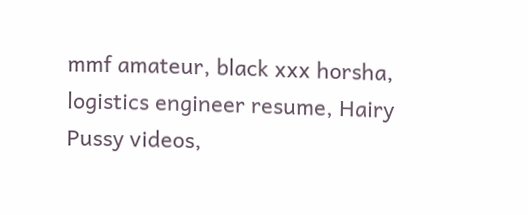mmf amateur, black xxx horsha, logistics engineer resume, Hairy Pussy videos,